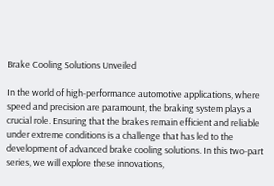Brake Cooling Solutions Unveiled

In the world of high-performance automotive applications, where speed and precision are paramount, the braking system plays a crucial role. Ensuring that the brakes remain efficient and reliable under extreme conditions is a challenge that has led to the development of advanced brake cooling solutions. In this two-part series, we will explore these innovations,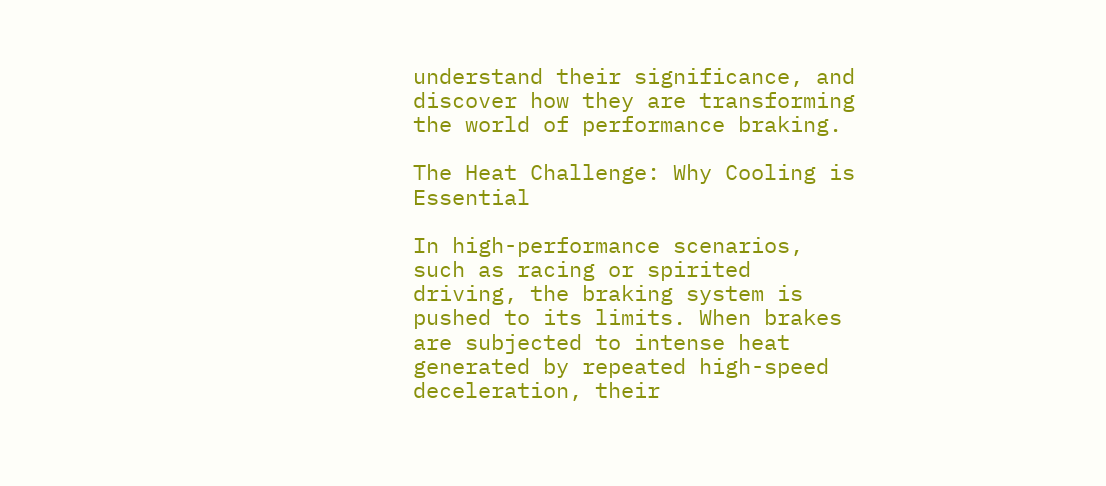understand their significance, and discover how they are transforming the world of performance braking.

The Heat Challenge: Why Cooling is Essential

In high-performance scenarios, such as racing or spirited driving, the braking system is pushed to its limits. When brakes are subjected to intense heat generated by repeated high-speed deceleration, their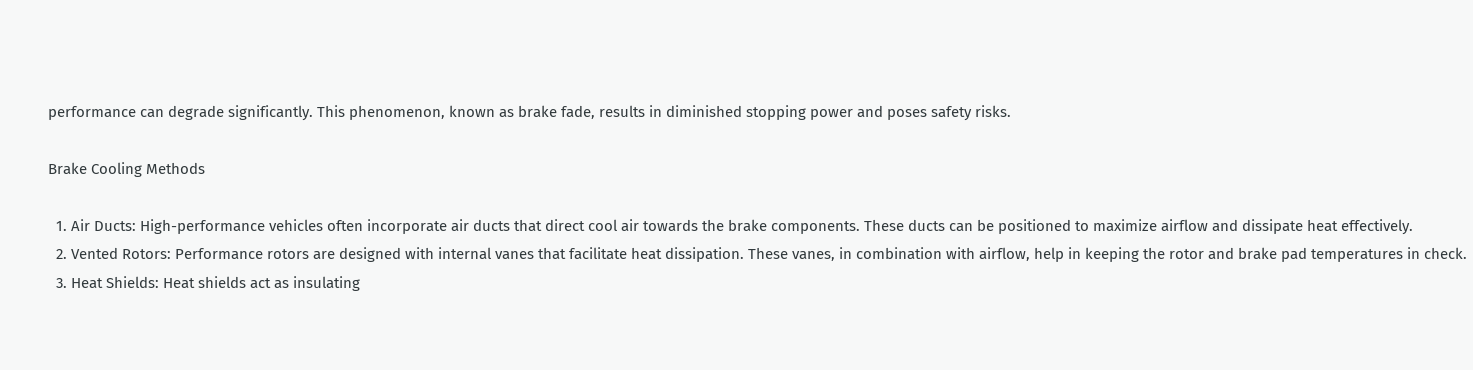performance can degrade significantly. This phenomenon, known as brake fade, results in diminished stopping power and poses safety risks.

Brake Cooling Methods

  1. Air Ducts: High-performance vehicles often incorporate air ducts that direct cool air towards the brake components. These ducts can be positioned to maximize airflow and dissipate heat effectively.
  2. Vented Rotors: Performance rotors are designed with internal vanes that facilitate heat dissipation. These vanes, in combination with airflow, help in keeping the rotor and brake pad temperatures in check.
  3. Heat Shields: Heat shields act as insulating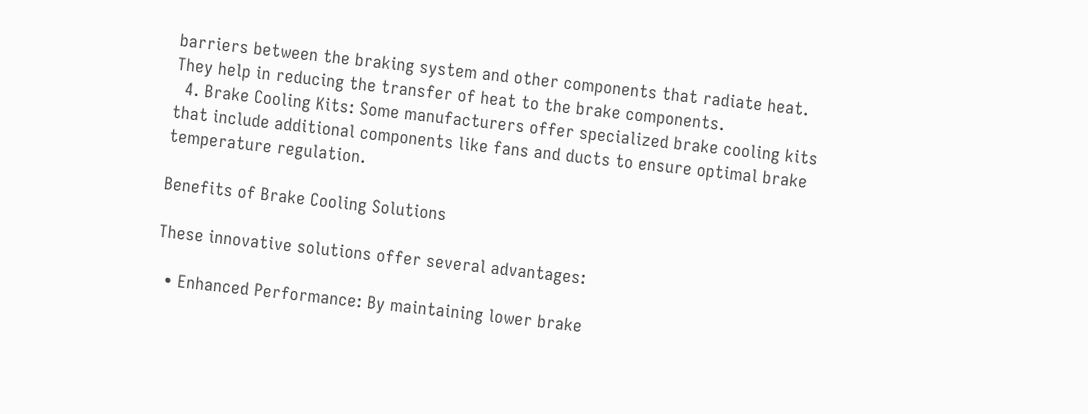barriers between the braking system and other components that radiate heat. They help in reducing the transfer of heat to the brake components.
  4. Brake Cooling Kits: Some manufacturers offer specialized brake cooling kits that include additional components like fans and ducts to ensure optimal brake temperature regulation.

Benefits of Brake Cooling Solutions

These innovative solutions offer several advantages:

  • Enhanced Performance: By maintaining lower brake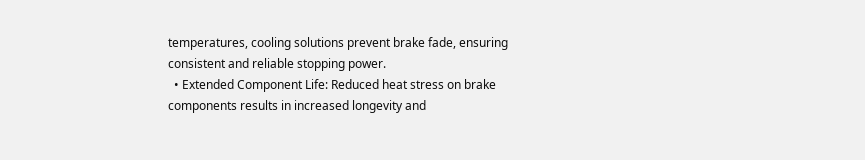temperatures, cooling solutions prevent brake fade, ensuring consistent and reliable stopping power.
  • Extended Component Life: Reduced heat stress on brake components results in increased longevity and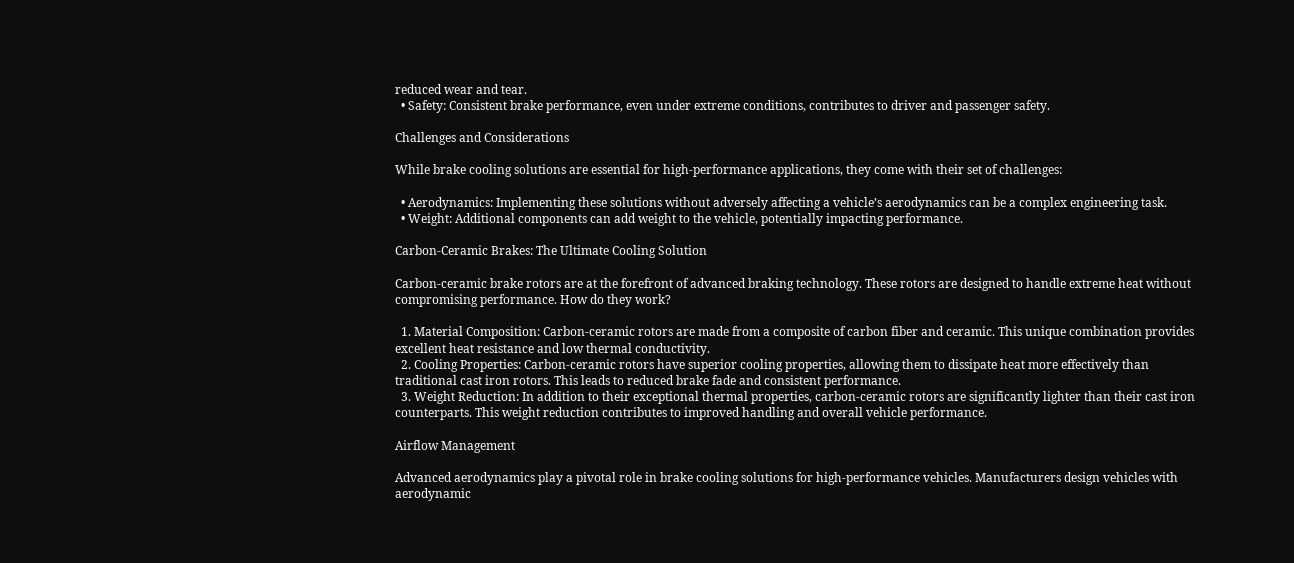reduced wear and tear.
  • Safety: Consistent brake performance, even under extreme conditions, contributes to driver and passenger safety.

Challenges and Considerations

While brake cooling solutions are essential for high-performance applications, they come with their set of challenges:

  • Aerodynamics: Implementing these solutions without adversely affecting a vehicle’s aerodynamics can be a complex engineering task.
  • Weight: Additional components can add weight to the vehicle, potentially impacting performance.

Carbon-Ceramic Brakes: The Ultimate Cooling Solution

Carbon-ceramic brake rotors are at the forefront of advanced braking technology. These rotors are designed to handle extreme heat without compromising performance. How do they work?

  1. Material Composition: Carbon-ceramic rotors are made from a composite of carbon fiber and ceramic. This unique combination provides excellent heat resistance and low thermal conductivity.
  2. Cooling Properties: Carbon-ceramic rotors have superior cooling properties, allowing them to dissipate heat more effectively than traditional cast iron rotors. This leads to reduced brake fade and consistent performance.
  3. Weight Reduction: In addition to their exceptional thermal properties, carbon-ceramic rotors are significantly lighter than their cast iron counterparts. This weight reduction contributes to improved handling and overall vehicle performance.

Airflow Management

Advanced aerodynamics play a pivotal role in brake cooling solutions for high-performance vehicles. Manufacturers design vehicles with aerodynamic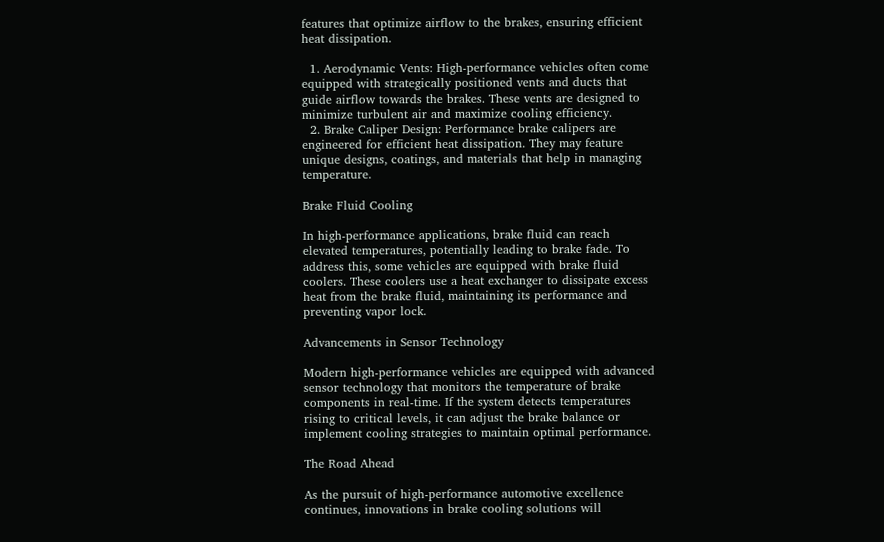features that optimize airflow to the brakes, ensuring efficient heat dissipation.

  1. Aerodynamic Vents: High-performance vehicles often come equipped with strategically positioned vents and ducts that guide airflow towards the brakes. These vents are designed to minimize turbulent air and maximize cooling efficiency.
  2. Brake Caliper Design: Performance brake calipers are engineered for efficient heat dissipation. They may feature unique designs, coatings, and materials that help in managing temperature.

Brake Fluid Cooling

In high-performance applications, brake fluid can reach elevated temperatures, potentially leading to brake fade. To address this, some vehicles are equipped with brake fluid coolers. These coolers use a heat exchanger to dissipate excess heat from the brake fluid, maintaining its performance and preventing vapor lock.

Advancements in Sensor Technology

Modern high-performance vehicles are equipped with advanced sensor technology that monitors the temperature of brake components in real-time. If the system detects temperatures rising to critical levels, it can adjust the brake balance or implement cooling strategies to maintain optimal performance.

The Road Ahead

As the pursuit of high-performance automotive excellence continues, innovations in brake cooling solutions will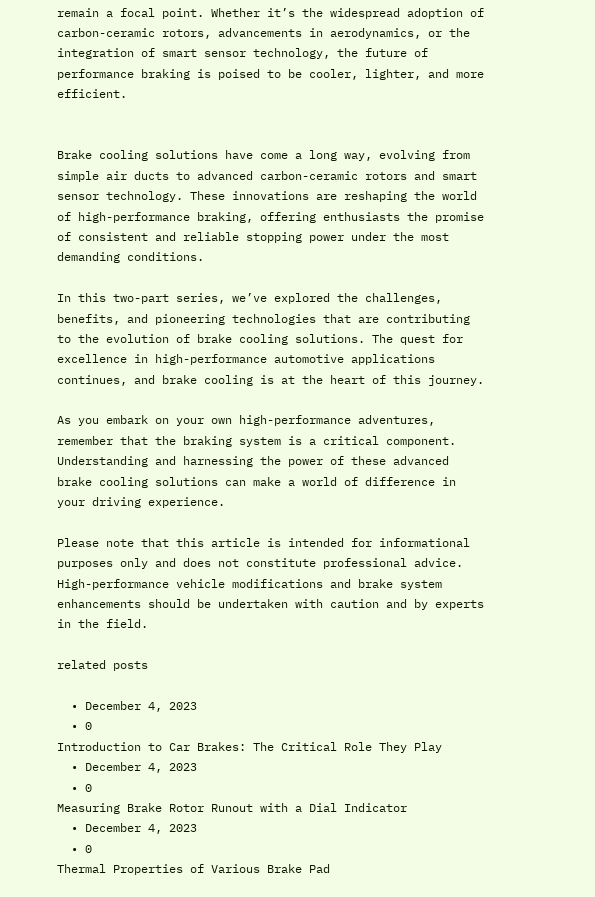remain a focal point. Whether it’s the widespread adoption of carbon-ceramic rotors, advancements in aerodynamics, or the integration of smart sensor technology, the future of performance braking is poised to be cooler, lighter, and more efficient.


Brake cooling solutions have come a long way, evolving from simple air ducts to advanced carbon-ceramic rotors and smart sensor technology. These innovations are reshaping the world of high-performance braking, offering enthusiasts the promise of consistent and reliable stopping power under the most demanding conditions.

In this two-part series, we’ve explored the challenges, benefits, and pioneering technologies that are contributing to the evolution of brake cooling solutions. The quest for excellence in high-performance automotive applications continues, and brake cooling is at the heart of this journey.

As you embark on your own high-performance adventures, remember that the braking system is a critical component. Understanding and harnessing the power of these advanced brake cooling solutions can make a world of difference in your driving experience.

Please note that this article is intended for informational purposes only and does not constitute professional advice. High-performance vehicle modifications and brake system enhancements should be undertaken with caution and by experts in the field.

related posts

  • December 4, 2023
  • 0
Introduction to Car Brakes: The Critical Role They Play
  • December 4, 2023
  • 0
Measuring Brake Rotor Runout with a Dial Indicator
  • December 4, 2023
  • 0
Thermal Properties of Various Brake Pad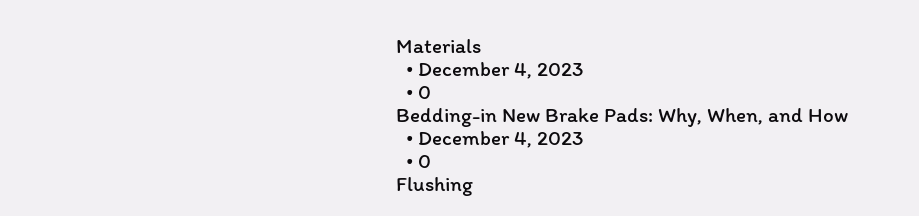Materials
  • December 4, 2023
  • 0
Bedding-in New Brake Pads: Why, When, and How
  • December 4, 2023
  • 0
Flushing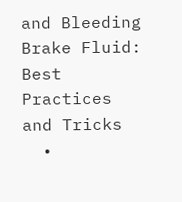and Bleeding Brake Fluid: Best Practices and Tricks
  •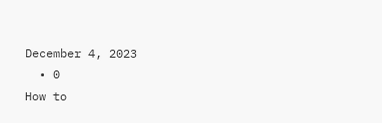December 4, 2023
  • 0
How to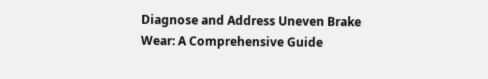Diagnose and Address Uneven Brake Wear: A Comprehensive Guide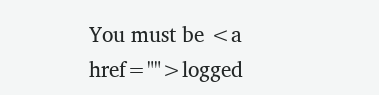You must be <a href="">logged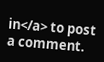in</a> to post a comment.